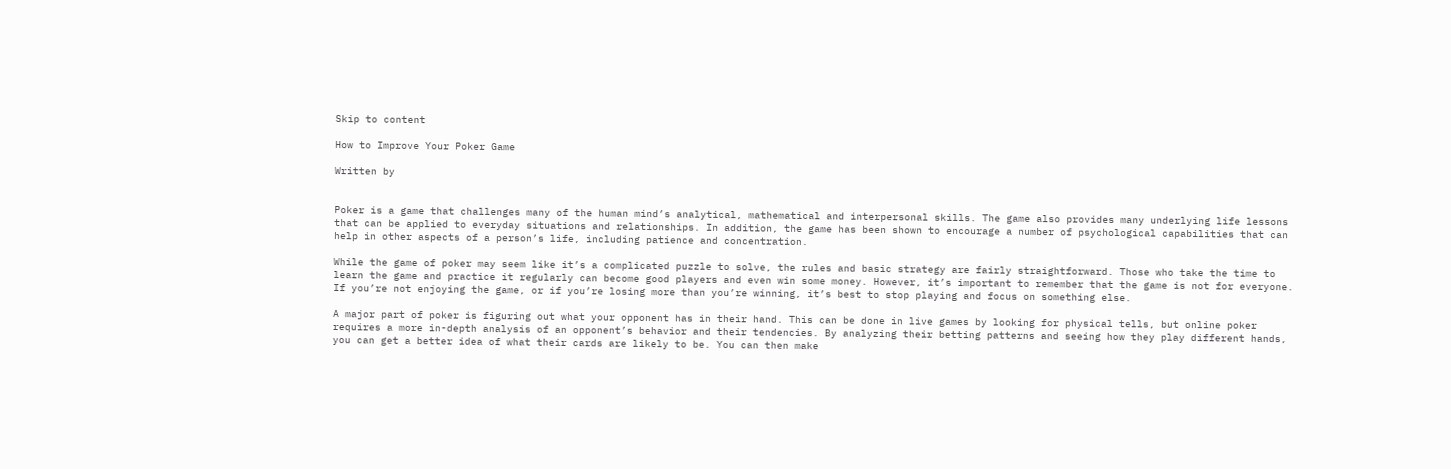Skip to content

How to Improve Your Poker Game

Written by


Poker is a game that challenges many of the human mind’s analytical, mathematical and interpersonal skills. The game also provides many underlying life lessons that can be applied to everyday situations and relationships. In addition, the game has been shown to encourage a number of psychological capabilities that can help in other aspects of a person’s life, including patience and concentration.

While the game of poker may seem like it’s a complicated puzzle to solve, the rules and basic strategy are fairly straightforward. Those who take the time to learn the game and practice it regularly can become good players and even win some money. However, it’s important to remember that the game is not for everyone. If you’re not enjoying the game, or if you’re losing more than you’re winning, it’s best to stop playing and focus on something else.

A major part of poker is figuring out what your opponent has in their hand. This can be done in live games by looking for physical tells, but online poker requires a more in-depth analysis of an opponent’s behavior and their tendencies. By analyzing their betting patterns and seeing how they play different hands, you can get a better idea of what their cards are likely to be. You can then make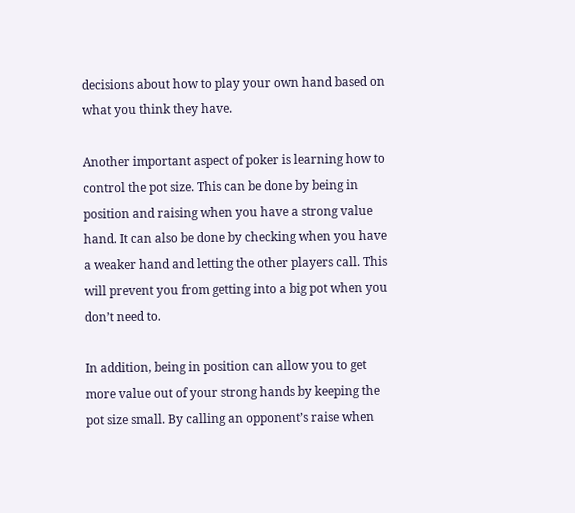decisions about how to play your own hand based on what you think they have.

Another important aspect of poker is learning how to control the pot size. This can be done by being in position and raising when you have a strong value hand. It can also be done by checking when you have a weaker hand and letting the other players call. This will prevent you from getting into a big pot when you don’t need to.

In addition, being in position can allow you to get more value out of your strong hands by keeping the pot size small. By calling an opponent’s raise when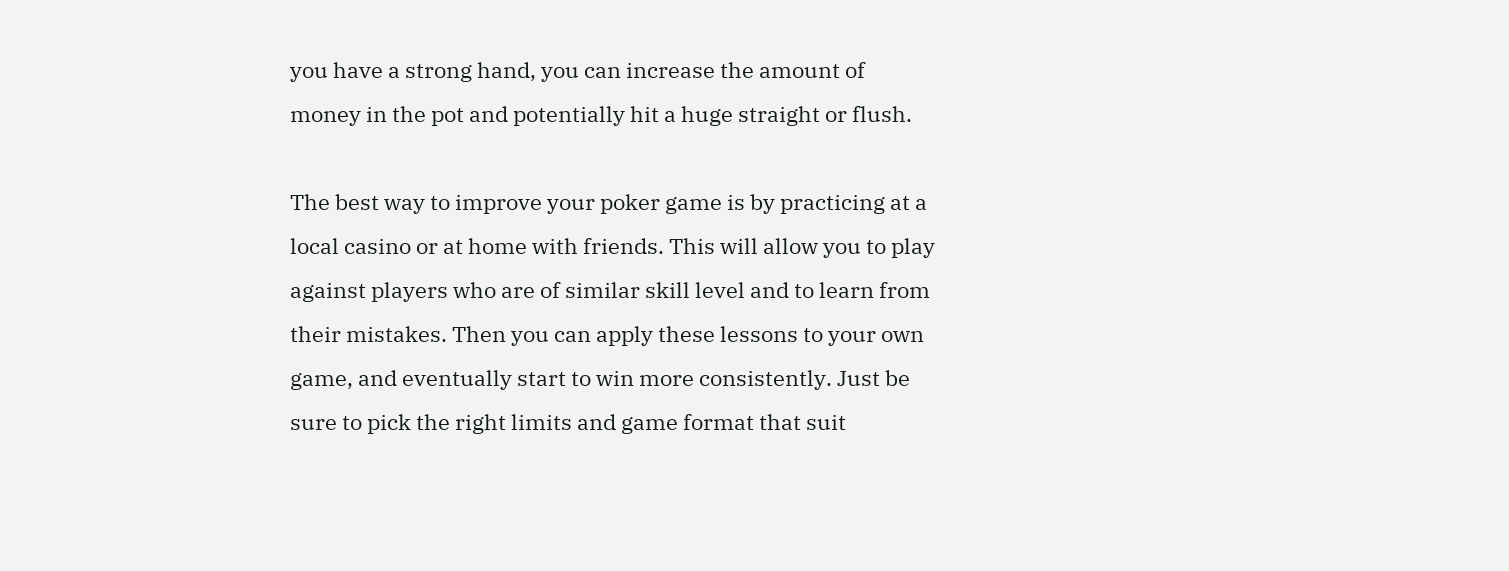you have a strong hand, you can increase the amount of money in the pot and potentially hit a huge straight or flush.

The best way to improve your poker game is by practicing at a local casino or at home with friends. This will allow you to play against players who are of similar skill level and to learn from their mistakes. Then you can apply these lessons to your own game, and eventually start to win more consistently. Just be sure to pick the right limits and game format that suit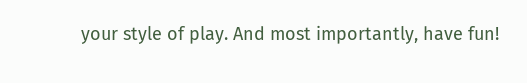your style of play. And most importantly, have fun!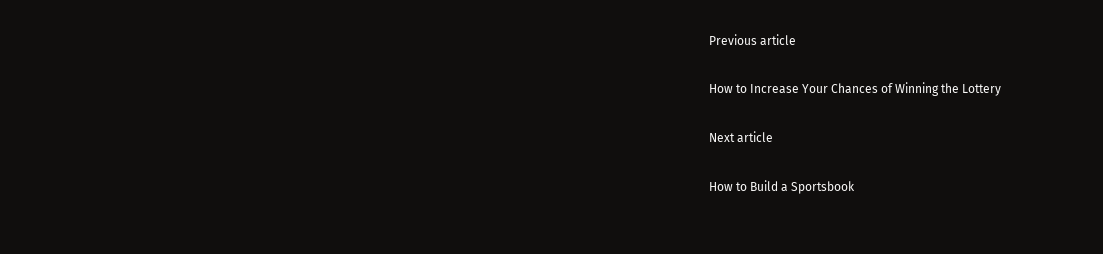Previous article

How to Increase Your Chances of Winning the Lottery

Next article

How to Build a Sportsbook